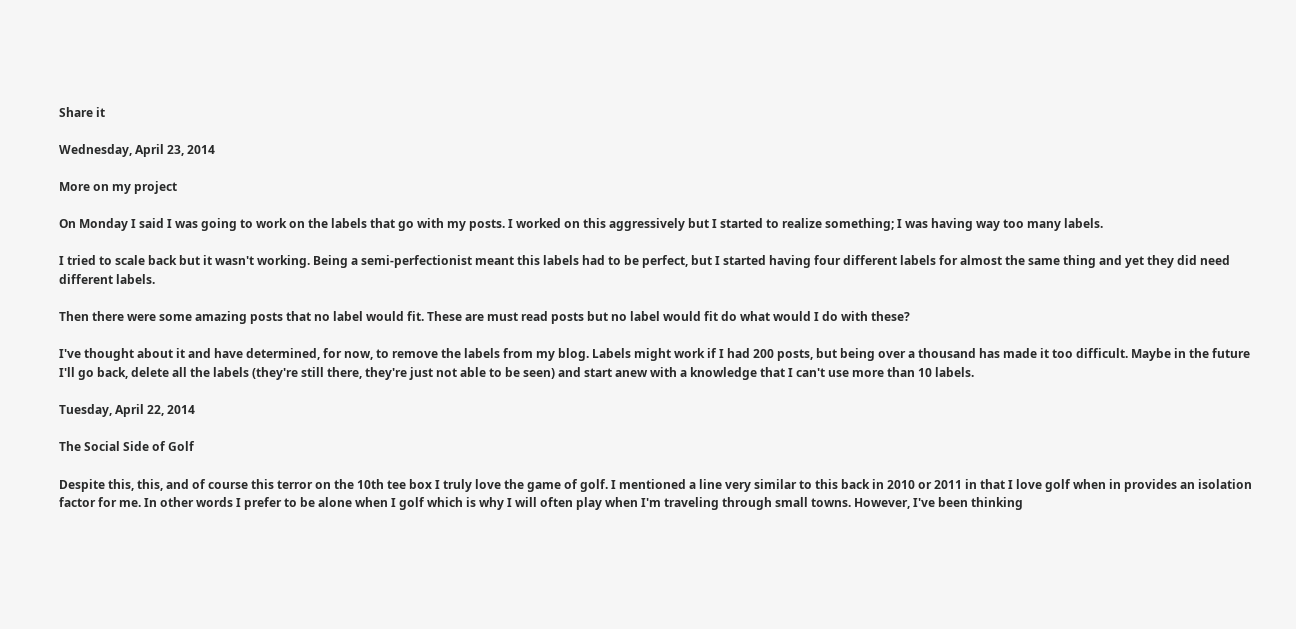Share it

Wednesday, April 23, 2014

More on my project

On Monday I said I was going to work on the labels that go with my posts. I worked on this aggressively but I started to realize something; I was having way too many labels.

I tried to scale back but it wasn't working. Being a semi-perfectionist meant this labels had to be perfect, but I started having four different labels for almost the same thing and yet they did need different labels.

Then there were some amazing posts that no label would fit. These are must read posts but no label would fit do what would I do with these?

I've thought about it and have determined, for now, to remove the labels from my blog. Labels might work if I had 200 posts, but being over a thousand has made it too difficult. Maybe in the future I'll go back, delete all the labels (they're still there, they're just not able to be seen) and start anew with a knowledge that I can't use more than 10 labels.

Tuesday, April 22, 2014

The Social Side of Golf

Despite this, this, and of course this terror on the 10th tee box I truly love the game of golf. I mentioned a line very similar to this back in 2010 or 2011 in that I love golf when in provides an isolation factor for me. In other words I prefer to be alone when I golf which is why I will often play when I'm traveling through small towns. However, I've been thinking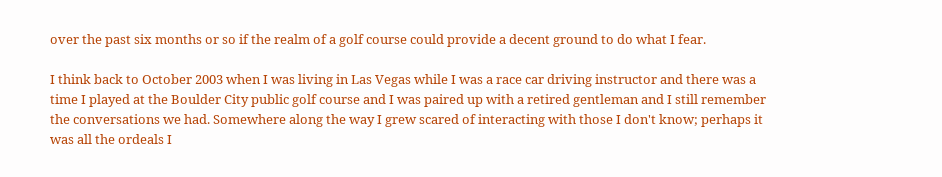over the past six months or so if the realm of a golf course could provide a decent ground to do what I fear.

I think back to October 2003 when I was living in Las Vegas while I was a race car driving instructor and there was a time I played at the Boulder City public golf course and I was paired up with a retired gentleman and I still remember the conversations we had. Somewhere along the way I grew scared of interacting with those I don't know; perhaps it was all the ordeals I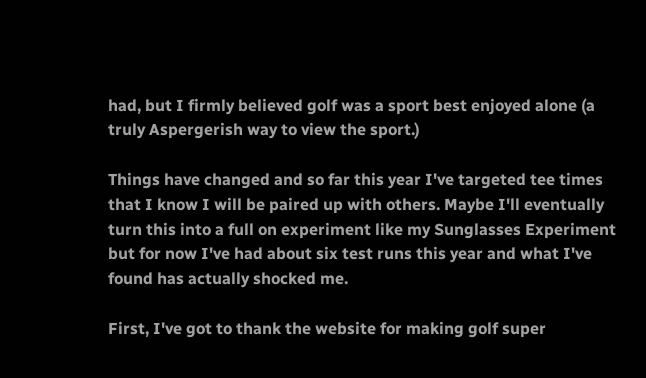had, but I firmly believed golf was a sport best enjoyed alone (a truly Aspergerish way to view the sport.)

Things have changed and so far this year I've targeted tee times that I know I will be paired up with others. Maybe I'll eventually turn this into a full on experiment like my Sunglasses Experiment but for now I've had about six test runs this year and what I've found has actually shocked me.

First, I've got to thank the website for making golf super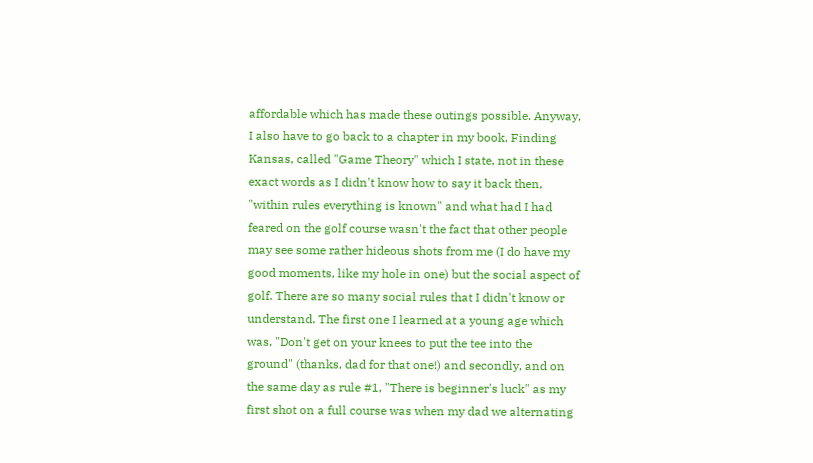affordable which has made these outings possible. Anyway, I also have to go back to a chapter in my book, Finding Kansas, called "Game Theory" which I state, not in these exact words as I didn't know how to say it back then, "within rules everything is known" and what had I had feared on the golf course wasn't the fact that other people may see some rather hideous shots from me (I do have my good moments, like my hole in one) but the social aspect of golf. There are so many social rules that I didn't know or understand. The first one I learned at a young age which was, "Don't get on your knees to put the tee into the ground" (thanks, dad for that one!) and secondly, and on the same day as rule #1, "There is beginner's luck" as my first shot on a full course was when my dad we alternating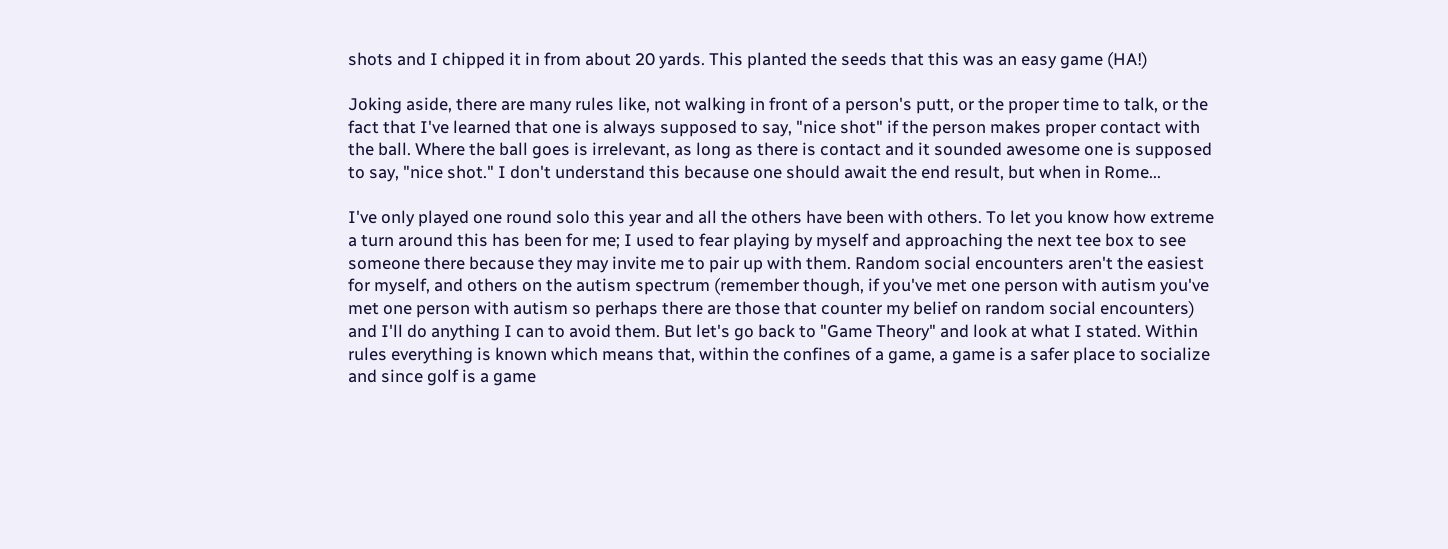shots and I chipped it in from about 20 yards. This planted the seeds that this was an easy game (HA!)

Joking aside, there are many rules like, not walking in front of a person's putt, or the proper time to talk, or the fact that I've learned that one is always supposed to say, "nice shot" if the person makes proper contact with the ball. Where the ball goes is irrelevant, as long as there is contact and it sounded awesome one is supposed to say, "nice shot." I don't understand this because one should await the end result, but when in Rome...

I've only played one round solo this year and all the others have been with others. To let you know how extreme a turn around this has been for me; I used to fear playing by myself and approaching the next tee box to see someone there because they may invite me to pair up with them. Random social encounters aren't the easiest for myself, and others on the autism spectrum (remember though, if you've met one person with autism you've met one person with autism so perhaps there are those that counter my belief on random social encounters) and I'll do anything I can to avoid them. But let's go back to "Game Theory" and look at what I stated. Within rules everything is known which means that, within the confines of a game, a game is a safer place to socialize and since golf is a game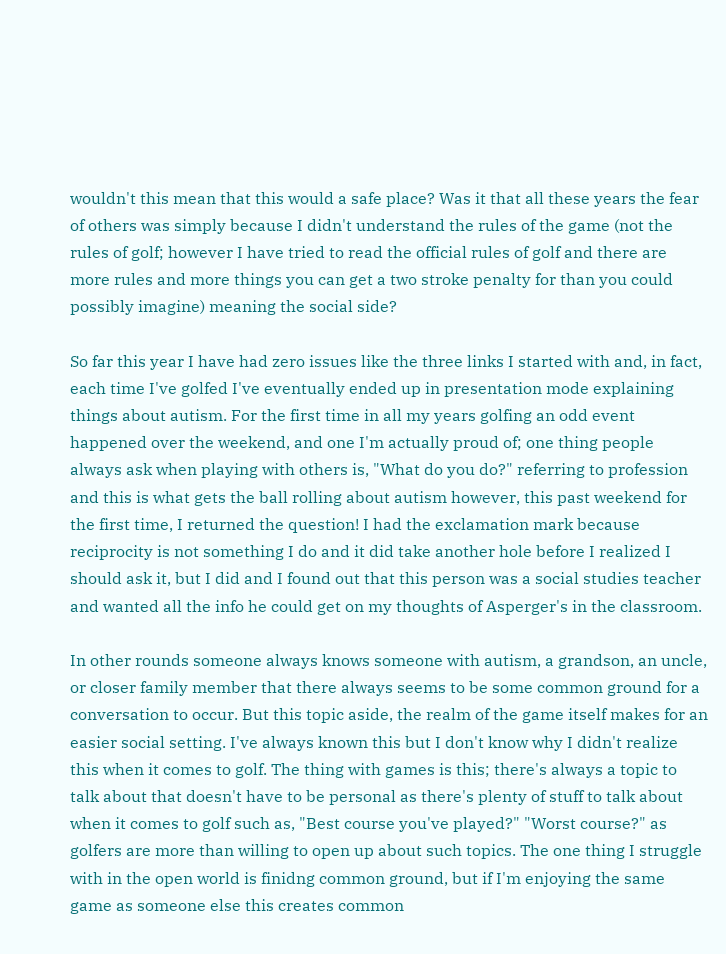wouldn't this mean that this would a safe place? Was it that all these years the fear of others was simply because I didn't understand the rules of the game (not the rules of golf; however I have tried to read the official rules of golf and there are more rules and more things you can get a two stroke penalty for than you could possibly imagine) meaning the social side?

So far this year I have had zero issues like the three links I started with and, in fact, each time I've golfed I've eventually ended up in presentation mode explaining things about autism. For the first time in all my years golfing an odd event happened over the weekend, and one I'm actually proud of; one thing people always ask when playing with others is, "What do you do?" referring to profession and this is what gets the ball rolling about autism however, this past weekend for the first time, I returned the question! I had the exclamation mark because reciprocity is not something I do and it did take another hole before I realized I should ask it, but I did and I found out that this person was a social studies teacher and wanted all the info he could get on my thoughts of Asperger's in the classroom.

In other rounds someone always knows someone with autism, a grandson, an uncle, or closer family member that there always seems to be some common ground for a conversation to occur. But this topic aside, the realm of the game itself makes for an easier social setting. I've always known this but I don't know why I didn't realize this when it comes to golf. The thing with games is this; there's always a topic to talk about that doesn't have to be personal as there's plenty of stuff to talk about when it comes to golf such as, "Best course you've played?" "Worst course?" as golfers are more than willing to open up about such topics. The one thing I struggle with in the open world is finidng common ground, but if I'm enjoying the same game as someone else this creates common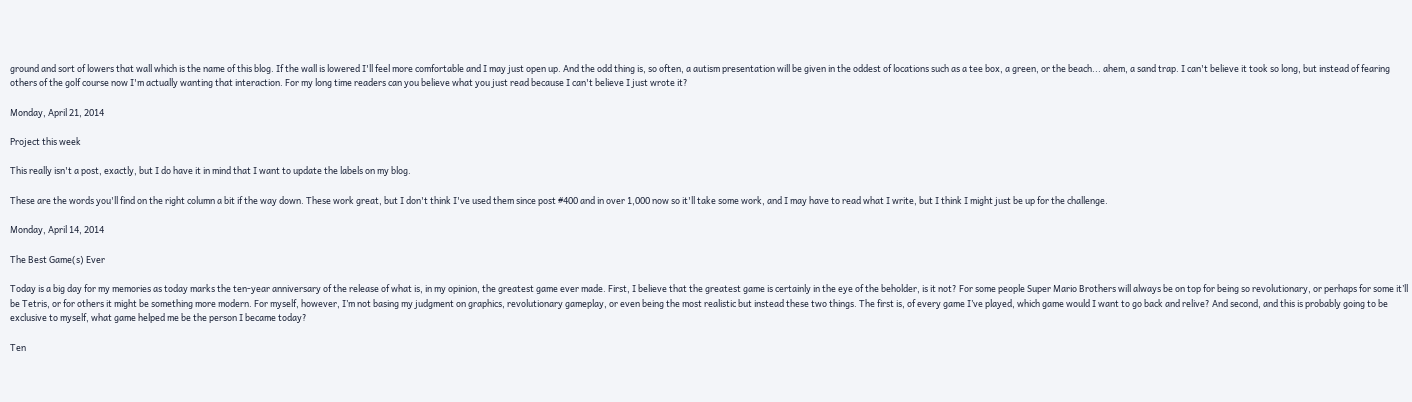ground and sort of lowers that wall which is the name of this blog. If the wall is lowered I'll feel more comfortable and I may just open up. And the odd thing is, so often, a autism presentation will be given in the oddest of locations such as a tee box, a green, or the beach... ahem, a sand trap. I can't believe it took so long, but instead of fearing others of the golf course now I'm actually wanting that interaction. For my long time readers can you believe what you just read because I can't believe I just wrote it?

Monday, April 21, 2014

Project this week

This really isn't a post, exactly, but I do have it in mind that I want to update the labels on my blog.

These are the words you'll find on the right column a bit if the way down. These work great, but I don't think I've used them since post #400 and in over 1,000 now so it'll take some work, and I may have to read what I write, but I think I might just be up for the challenge.

Monday, April 14, 2014

The Best Game(s) Ever

Today is a big day for my memories as today marks the ten-year anniversary of the release of what is, in my opinion, the greatest game ever made. First, I believe that the greatest game is certainly in the eye of the beholder, is it not? For some people Super Mario Brothers will always be on top for being so revolutionary, or perhaps for some it’ll be Tetris, or for others it might be something more modern. For myself, however, I’m not basing my judgment on graphics, revolutionary gameplay, or even being the most realistic but instead these two things. The first is, of every game I’ve played, which game would I want to go back and relive? And second, and this is probably going to be exclusive to myself, what game helped me be the person I became today?

Ten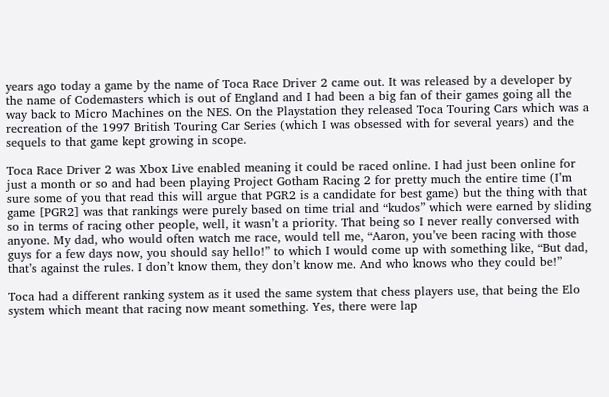years ago today a game by the name of Toca Race Driver 2 came out. It was released by a developer by the name of Codemasters which is out of England and I had been a big fan of their games going all the way back to Micro Machines on the NES. On the Playstation they released Toca Touring Cars which was a recreation of the 1997 British Touring Car Series (which I was obsessed with for several years) and the sequels to that game kept growing in scope.

Toca Race Driver 2 was Xbox Live enabled meaning it could be raced online. I had just been online for just a month or so and had been playing Project Gotham Racing 2 for pretty much the entire time (I’m sure some of you that read this will argue that PGR2 is a candidate for best game) but the thing with that game [PGR2] was that rankings were purely based on time trial and “kudos” which were earned by sliding so in terms of racing other people, well, it wasn’t a priority. That being so I never really conversed with anyone. My dad, who would often watch me race, would tell me, “Aaron, you’ve been racing with those guys for a few days now, you should say hello!” to which I would come up with something like, “But dad, that’s against the rules. I don’t know them, they don’t know me. And who knows who they could be!”

Toca had a different ranking system as it used the same system that chess players use, that being the Elo system which meant that racing now meant something. Yes, there were lap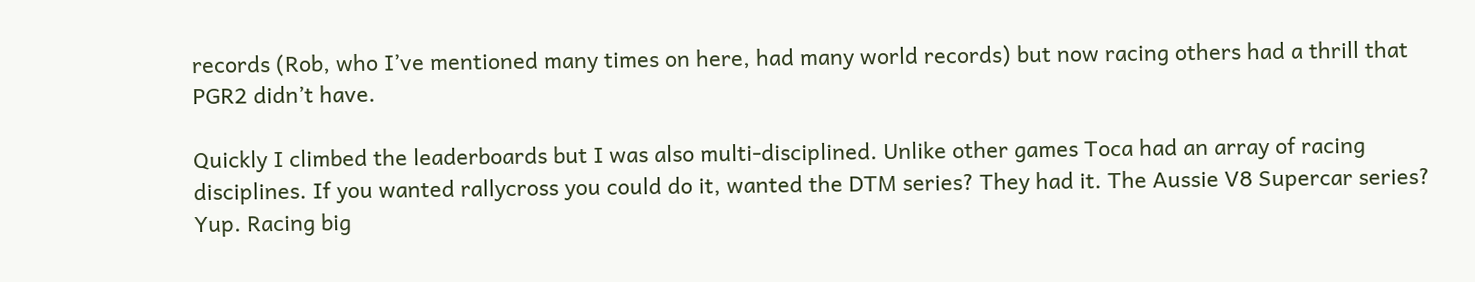records (Rob, who I’ve mentioned many times on here, had many world records) but now racing others had a thrill that PGR2 didn’t have.

Quickly I climbed the leaderboards but I was also multi-disciplined. Unlike other games Toca had an array of racing disciplines. If you wanted rallycross you could do it, wanted the DTM series? They had it. The Aussie V8 Supercar series? Yup. Racing big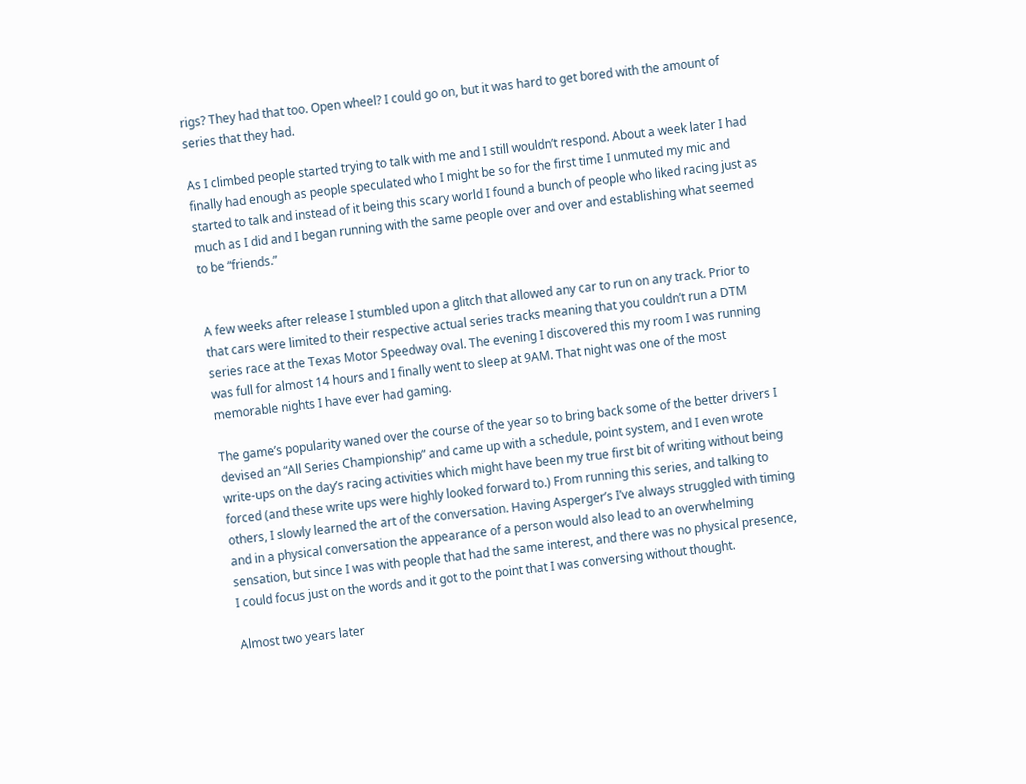rigs? They had that too. Open wheel? I could go on, but it was hard to get bored with the amount of series that they had.

As I climbed people started trying to talk with me and I still wouldn’t respond. About a week later I had finally had enough as people speculated who I might be so for the first time I unmuted my mic and started to talk and instead of it being this scary world I found a bunch of people who liked racing just as much as I did and I began running with the same people over and over and establishing what seemed to be “friends.”


A few weeks after release I stumbled upon a glitch that allowed any car to run on any track. Prior to that cars were limited to their respective actual series tracks meaning that you couldn’t run a DTM series race at the Texas Motor Speedway oval. The evening I discovered this my room I was running was full for almost 14 hours and I finally went to sleep at 9AM. That night was one of the most memorable nights I have ever had gaming.

The game’s popularity waned over the course of the year so to bring back some of the better drivers I devised an “All Series Championship” and came up with a schedule, point system, and I even wrote write-ups on the day’s racing activities which might have been my true first bit of writing without being forced (and these write ups were highly looked forward to.) From running this series, and talking to others, I slowly learned the art of the conversation. Having Asperger’s I’ve always struggled with timing and in a physical conversation the appearance of a person would also lead to an overwhelming sensation, but since I was with people that had the same interest, and there was no physical presence, I could focus just on the words and it got to the point that I was conversing without thought.

Almost two years later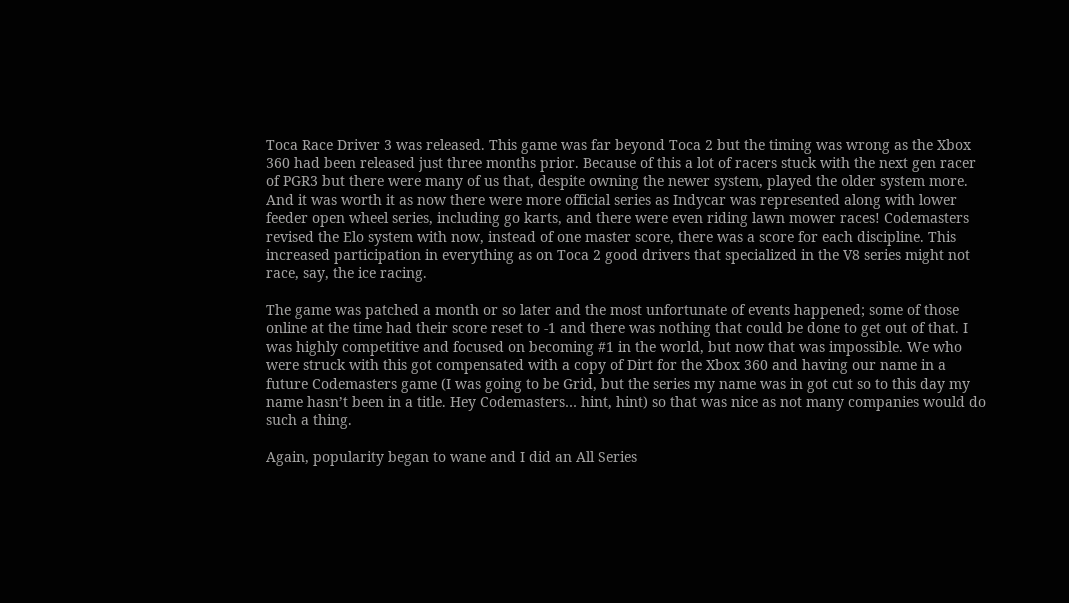Toca Race Driver 3 was released. This game was far beyond Toca 2 but the timing was wrong as the Xbox 360 had been released just three months prior. Because of this a lot of racers stuck with the next gen racer of PGR3 but there were many of us that, despite owning the newer system, played the older system more. And it was worth it as now there were more official series as Indycar was represented along with lower feeder open wheel series, including go karts, and there were even riding lawn mower races! Codemasters revised the Elo system with now, instead of one master score, there was a score for each discipline. This increased participation in everything as on Toca 2 good drivers that specialized in the V8 series might not race, say, the ice racing.

The game was patched a month or so later and the most unfortunate of events happened; some of those online at the time had their score reset to -1 and there was nothing that could be done to get out of that. I was highly competitive and focused on becoming #1 in the world, but now that was impossible. We who were struck with this got compensated with a copy of Dirt for the Xbox 360 and having our name in a future Codemasters game (I was going to be Grid, but the series my name was in got cut so to this day my name hasn’t been in a title. Hey Codemasters… hint, hint) so that was nice as not many companies would do such a thing.

Again, popularity began to wane and I did an All Series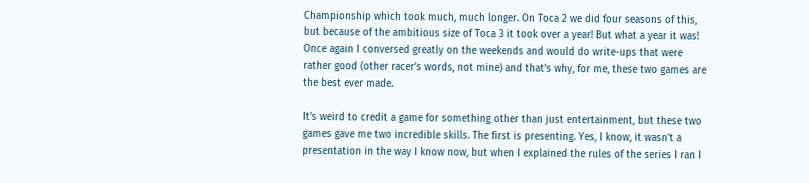Championship which took much, much longer. On Toca 2 we did four seasons of this, but because of the ambitious size of Toca 3 it took over a year! But what a year it was! Once again I conversed greatly on the weekends and would do write-ups that were rather good (other racer’s words, not mine) and that’s why, for me, these two games are the best ever made.

It’s weird to credit a game for something other than just entertainment, but these two games gave me two incredible skills. The first is presenting. Yes, I know, it wasn’t a presentation in the way I know now, but when I explained the rules of the series I ran I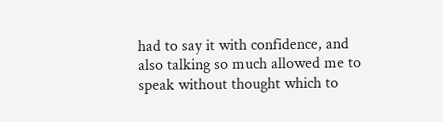had to say it with confidence, and also talking so much allowed me to speak without thought which to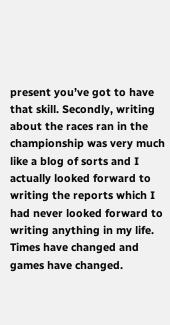present you’ve got to have that skill. Secondly, writing about the races ran in the championship was very much like a blog of sorts and I actually looked forward to writing the reports which I had never looked forward to writing anything in my life.
Times have changed and games have changed.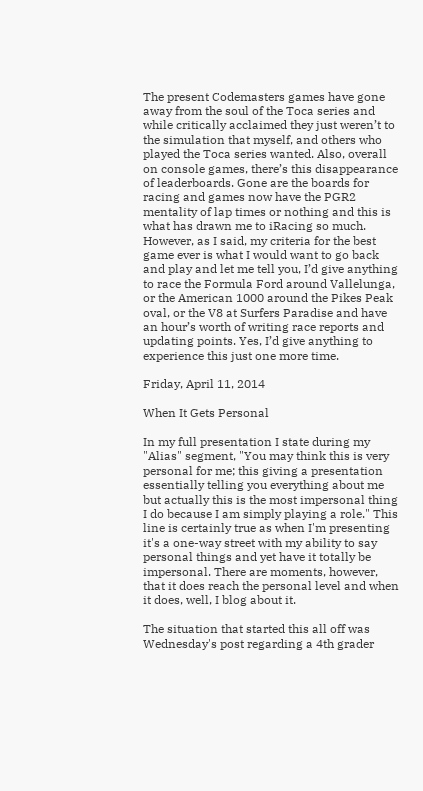The present Codemasters games have gone away from the soul of the Toca series and while critically acclaimed they just weren’t to the simulation that myself, and others who played the Toca series wanted. Also, overall on console games, there’s this disappearance of leaderboards. Gone are the boards for racing and games now have the PGR2 mentality of lap times or nothing and this is what has drawn me to iRacing so much. However, as I said, my criteria for the best game ever is what I would want to go back and play and let me tell you, I’d give anything to race the Formula Ford around Vallelunga, or the American 1000 around the Pikes Peak oval, or the V8 at Surfers Paradise and have an hour’s worth of writing race reports and updating points. Yes, I’d give anything to experience this just one more time.

Friday, April 11, 2014

When It Gets Personal

In my full presentation I state during my "Alias" segment, "You may think this is very personal for me; this giving a presentation essentially telling you everything about me but actually this is the most impersonal thing I do because I am simply playing a role." This line is certainly true as when I'm presenting it's a one-way street with my ability to say personal things and yet have it totally be impersonal. There are moments, however, that it does reach the personal level and when it does, well, I blog about it.

The situation that started this all off was Wednesday's post regarding a 4th grader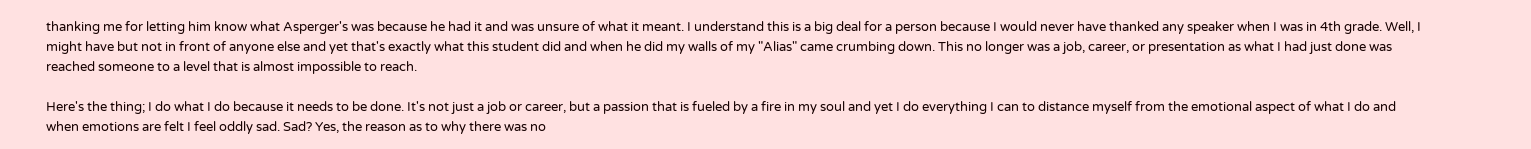thanking me for letting him know what Asperger's was because he had it and was unsure of what it meant. I understand this is a big deal for a person because I would never have thanked any speaker when I was in 4th grade. Well, I might have but not in front of anyone else and yet that's exactly what this student did and when he did my walls of my "Alias" came crumbing down. This no longer was a job, career, or presentation as what I had just done was reached someone to a level that is almost impossible to reach.

Here's the thing; I do what I do because it needs to be done. It's not just a job or career, but a passion that is fueled by a fire in my soul and yet I do everything I can to distance myself from the emotional aspect of what I do and when emotions are felt I feel oddly sad. Sad? Yes, the reason as to why there was no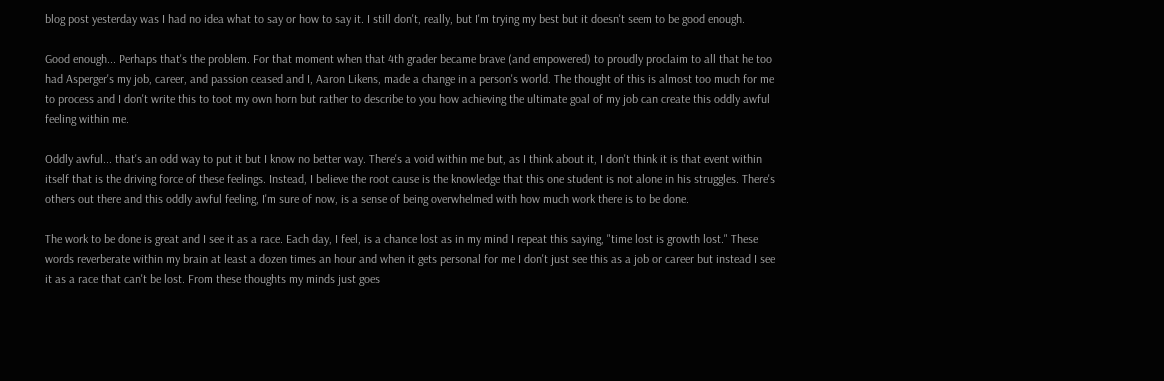blog post yesterday was I had no idea what to say or how to say it. I still don't, really, but I'm trying my best but it doesn't seem to be good enough.

Good enough... Perhaps that's the problem. For that moment when that 4th grader became brave (and empowered) to proudly proclaim to all that he too had Asperger's my job, career, and passion ceased and I, Aaron Likens, made a change in a person's world. The thought of this is almost too much for me to process and I don't write this to toot my own horn but rather to describe to you how achieving the ultimate goal of my job can create this oddly awful feeling within me.

Oddly awful... that's an odd way to put it but I know no better way. There's a void within me but, as I think about it, I don't think it is that event within itself that is the driving force of these feelings. Instead, I believe the root cause is the knowledge that this one student is not alone in his struggles. There's others out there and this oddly awful feeling, I'm sure of now, is a sense of being overwhelmed with how much work there is to be done.

The work to be done is great and I see it as a race. Each day, I feel, is a chance lost as in my mind I repeat this saying, "time lost is growth lost." These words reverberate within my brain at least a dozen times an hour and when it gets personal for me I don't just see this as a job or career but instead I see it as a race that can't be lost. From these thoughts my minds just goes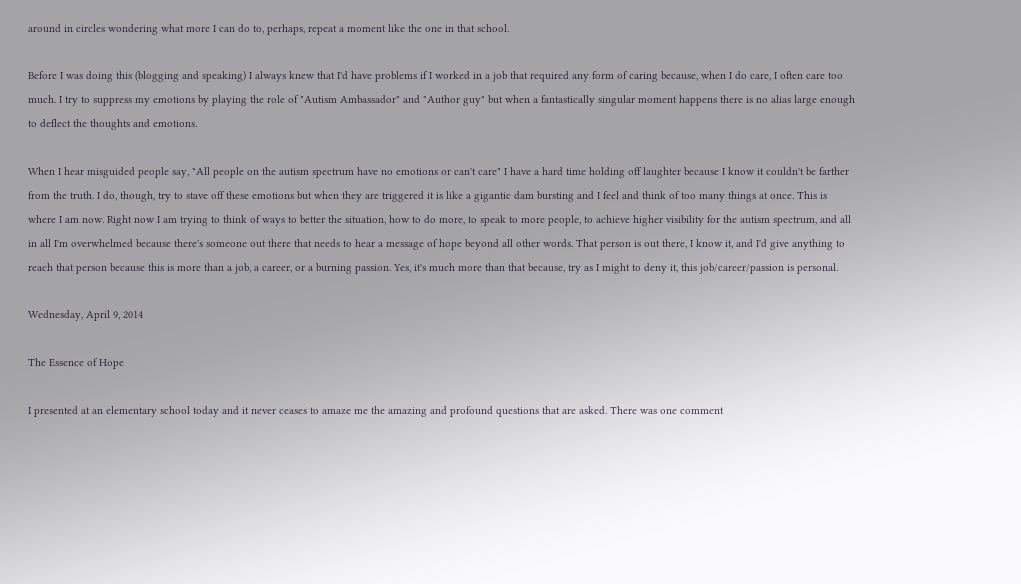around in circles wondering what more I can do to, perhaps, repeat a moment like the one in that school.

Before I was doing this (blogging and speaking) I always knew that I'd have problems if I worked in a job that required any form of caring because, when I do care, I often care too much. I try to suppress my emotions by playing the role of "Autism Ambassador" and "Author guy" but when a fantastically singular moment happens there is no alias large enough to deflect the thoughts and emotions.

When I hear misguided people say, "All people on the autism spectrum have no emotions or can't care" I have a hard time holding off laughter because I know it couldn't be farther from the truth. I do, though, try to stave off these emotions but when they are triggered it is like a gigantic dam bursting and I feel and think of too many things at once. This is where I am now. Right now I am trying to think of ways to better the situation, how to do more, to speak to more people, to achieve higher visibility for the autism spectrum, and all in all I'm overwhelmed because there's someone out there that needs to hear a message of hope beyond all other words. That person is out there, I know it, and I'd give anything to reach that person because this is more than a job, a career, or a burning passion. Yes, it's much more than that because, try as I might to deny it, this job/career/passion is personal.

Wednesday, April 9, 2014

The Essence of Hope

I presented at an elementary school today and it never ceases to amaze me the amazing and profound questions that are asked. There was one comment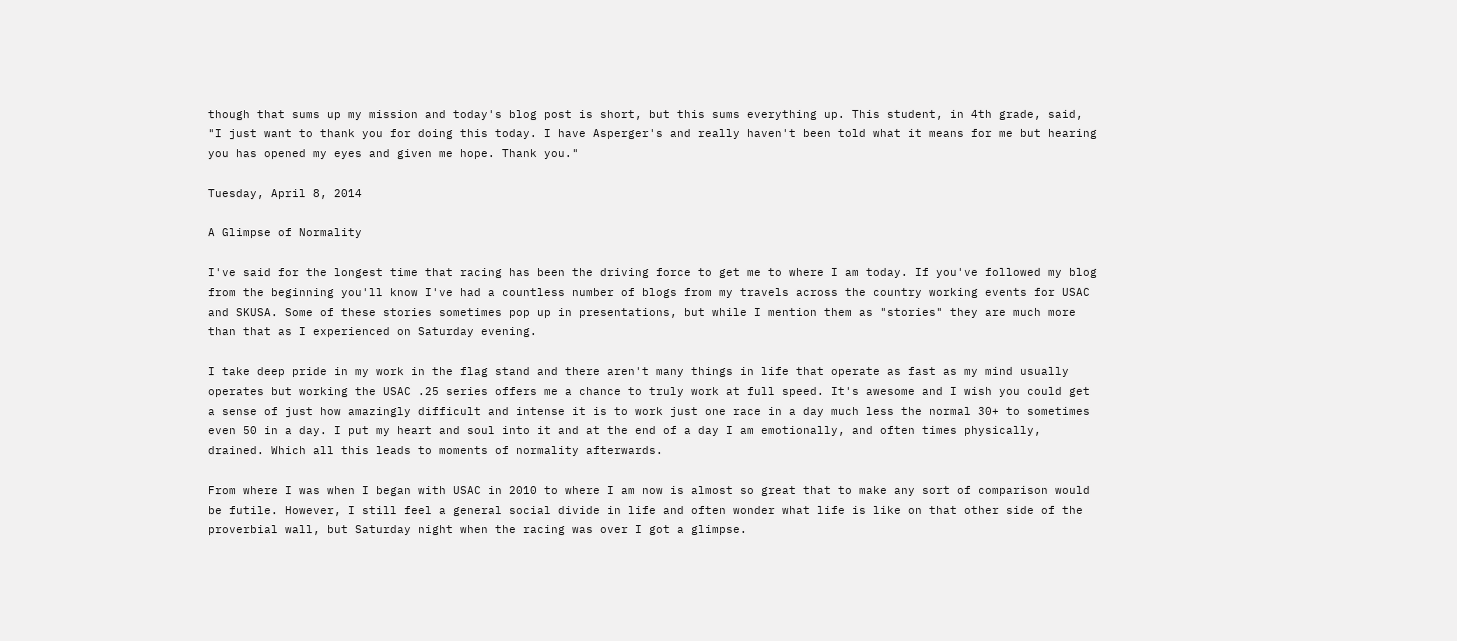though that sums up my mission and today's blog post is short, but this sums everything up. This student, in 4th grade, said, "I just want to thank you for doing this today. I have Asperger's and really haven't been told what it means for me but hearing you has opened my eyes and given me hope. Thank you."

Tuesday, April 8, 2014

A Glimpse of Normality

I've said for the longest time that racing has been the driving force to get me to where I am today. If you've followed my blog from the beginning you'll know I've had a countless number of blogs from my travels across the country working events for USAC and SKUSA. Some of these stories sometimes pop up in presentations, but while I mention them as "stories" they are much more than that as I experienced on Saturday evening.

I take deep pride in my work in the flag stand and there aren't many things in life that operate as fast as my mind usually operates but working the USAC .25 series offers me a chance to truly work at full speed. It's awesome and I wish you could get a sense of just how amazingly difficult and intense it is to work just one race in a day much less the normal 30+ to sometimes even 50 in a day. I put my heart and soul into it and at the end of a day I am emotionally, and often times physically, drained. Which all this leads to moments of normality afterwards.

From where I was when I began with USAC in 2010 to where I am now is almost so great that to make any sort of comparison would be futile. However, I still feel a general social divide in life and often wonder what life is like on that other side of the proverbial wall, but Saturday night when the racing was over I got a glimpse.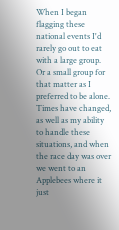When I began flagging these national events I'd rarely go out to eat with a large group. Or a small group for that matter as I preferred to be alone. Times have changed, as well as my ability to handle these situations, and when the race day was over we went to an Applebees where it just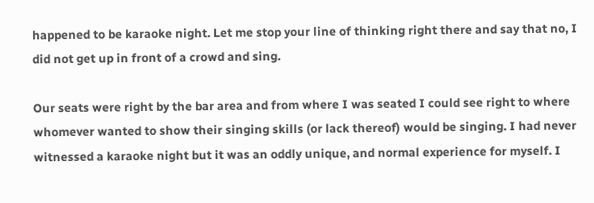happened to be karaoke night. Let me stop your line of thinking right there and say that no, I did not get up in front of a crowd and sing.

Our seats were right by the bar area and from where I was seated I could see right to where whomever wanted to show their singing skills (or lack thereof) would be singing. I had never witnessed a karaoke night but it was an oddly unique, and normal experience for myself. I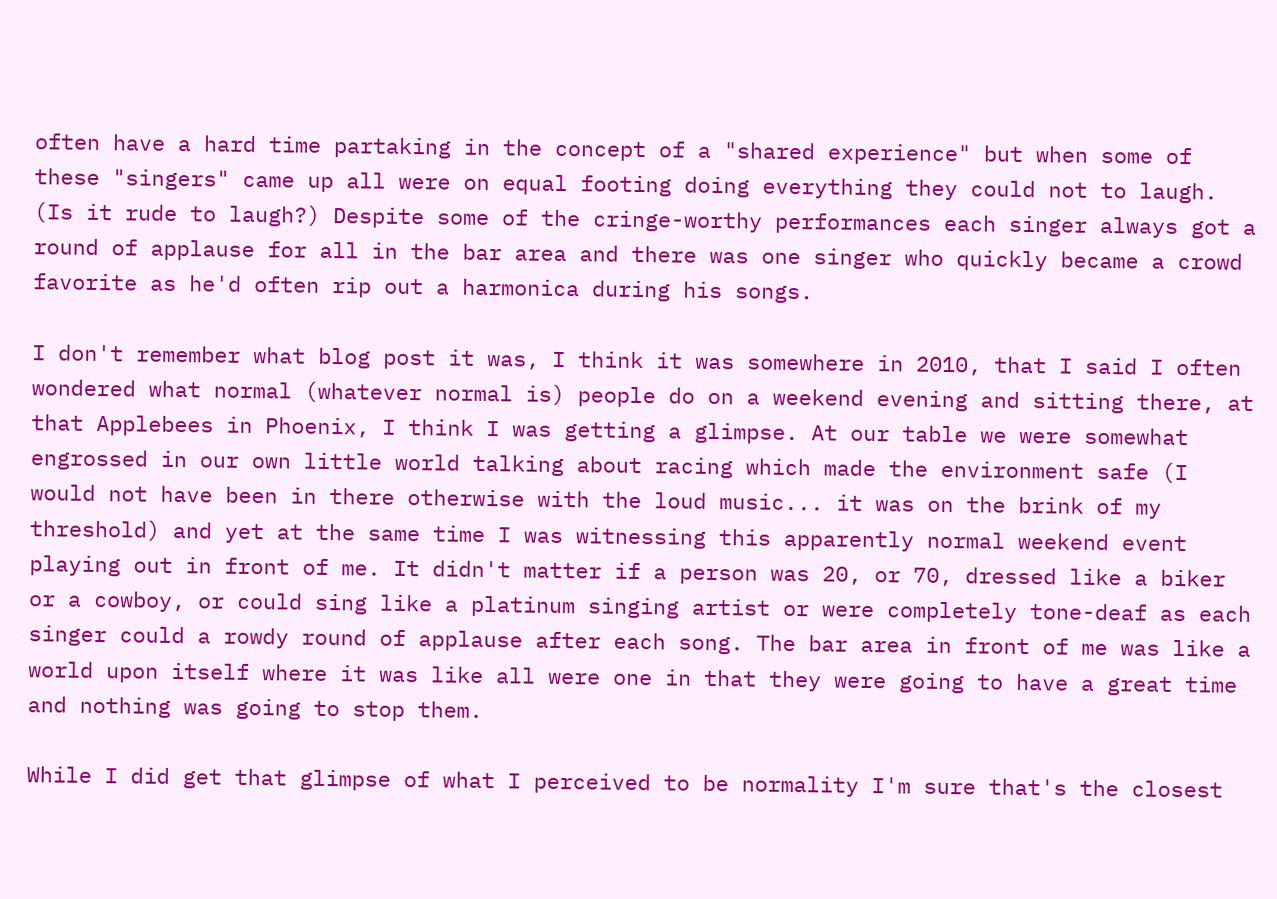often have a hard time partaking in the concept of a "shared experience" but when some of these "singers" came up all were on equal footing doing everything they could not to laugh. (Is it rude to laugh?) Despite some of the cringe-worthy performances each singer always got a round of applause for all in the bar area and there was one singer who quickly became a crowd favorite as he'd often rip out a harmonica during his songs.

I don't remember what blog post it was, I think it was somewhere in 2010, that I said I often wondered what normal (whatever normal is) people do on a weekend evening and sitting there, at that Applebees in Phoenix, I think I was getting a glimpse. At our table we were somewhat engrossed in our own little world talking about racing which made the environment safe (I would not have been in there otherwise with the loud music... it was on the brink of my threshold) and yet at the same time I was witnessing this apparently normal weekend event playing out in front of me. It didn't matter if a person was 20, or 70, dressed like a biker or a cowboy, or could sing like a platinum singing artist or were completely tone-deaf as each singer could a rowdy round of applause after each song. The bar area in front of me was like a world upon itself where it was like all were one in that they were going to have a great time and nothing was going to stop them.

While I did get that glimpse of what I perceived to be normality I'm sure that's the closest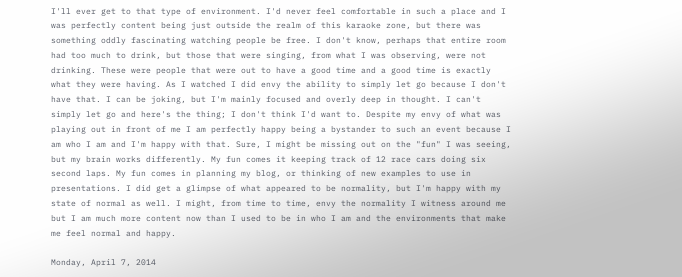I'll ever get to that type of environment. I'd never feel comfortable in such a place and I was perfectly content being just outside the realm of this karaoke zone, but there was something oddly fascinating watching people be free. I don't know, perhaps that entire room had too much to drink, but those that were singing, from what I was observing, were not drinking. These were people that were out to have a good time and a good time is exactly what they were having. As I watched I did envy the ability to simply let go because I don't have that. I can be joking, but I'm mainly focused and overly deep in thought. I can't simply let go and here's the thing; I don't think I'd want to. Despite my envy of what was playing out in front of me I am perfectly happy being a bystander to such an event because I am who I am and I'm happy with that. Sure, I might be missing out on the "fun" I was seeing, but my brain works differently. My fun comes it keeping track of 12 race cars doing six second laps. My fun comes in planning my blog, or thinking of new examples to use in presentations. I did get a glimpse of what appeared to be normality, but I'm happy with my state of normal as well. I might, from time to time, envy the normality I witness around me but I am much more content now than I used to be in who I am and the environments that make me feel normal and happy.

Monday, April 7, 2014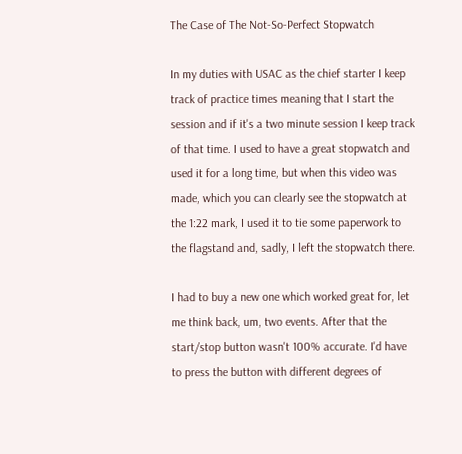The Case of The Not-So-Perfect Stopwatch

In my duties with USAC as the chief starter I keep track of practice times meaning that I start the session and if it's a two minute session I keep track of that time. I used to have a great stopwatch and used it for a long time, but when this video was made, which you can clearly see the stopwatch at the 1:22 mark, I used it to tie some paperwork to the flagstand and, sadly, I left the stopwatch there.

I had to buy a new one which worked great for, let me think back, um, two events. After that the start/stop button wasn't 100% accurate. I'd have to press the button with different degrees of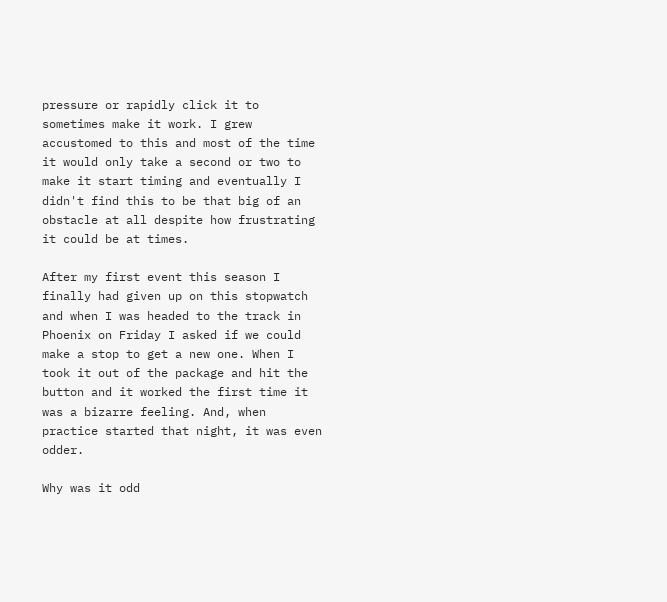pressure or rapidly click it to sometimes make it work. I grew accustomed to this and most of the time it would only take a second or two to make it start timing and eventually I didn't find this to be that big of an obstacle at all despite how frustrating it could be at times.

After my first event this season I finally had given up on this stopwatch and when I was headed to the track in Phoenix on Friday I asked if we could make a stop to get a new one. When I took it out of the package and hit the button and it worked the first time it was a bizarre feeling. And, when practice started that night, it was even odder.

Why was it odd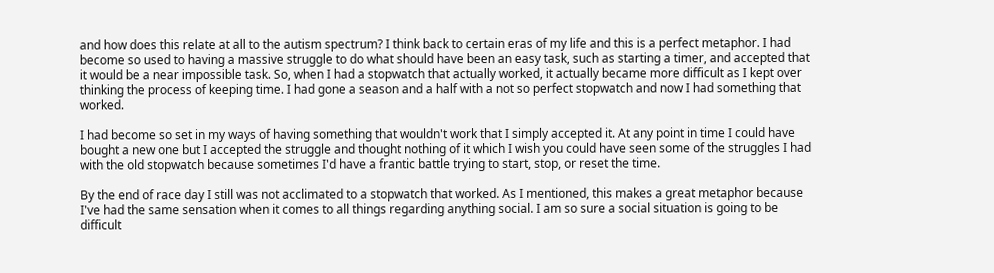and how does this relate at all to the autism spectrum? I think back to certain eras of my life and this is a perfect metaphor. I had become so used to having a massive struggle to do what should have been an easy task, such as starting a timer, and accepted that it would be a near impossible task. So, when I had a stopwatch that actually worked, it actually became more difficult as I kept over thinking the process of keeping time. I had gone a season and a half with a not so perfect stopwatch and now I had something that worked.

I had become so set in my ways of having something that wouldn't work that I simply accepted it. At any point in time I could have bought a new one but I accepted the struggle and thought nothing of it which I wish you could have seen some of the struggles I had with the old stopwatch because sometimes I'd have a frantic battle trying to start, stop, or reset the time.

By the end of race day I still was not acclimated to a stopwatch that worked. As I mentioned, this makes a great metaphor because I've had the same sensation when it comes to all things regarding anything social. I am so sure a social situation is going to be difficult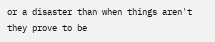or a disaster than when things aren't they prove to be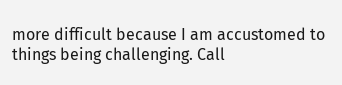more difficult because I am accustomed to things being challenging. Call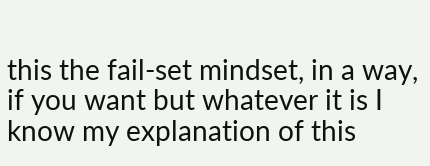this the fail-set mindset, in a way, if you want but whatever it is I know my explanation of this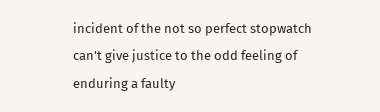incident of the not so perfect stopwatch can't give justice to the odd feeling of enduring a faulty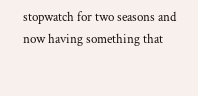stopwatch for two seasons and now having something that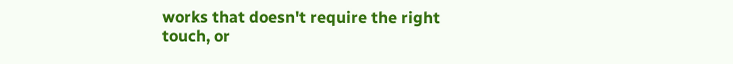works that doesn't require the right touch, or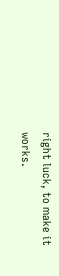right luck, to make it works.